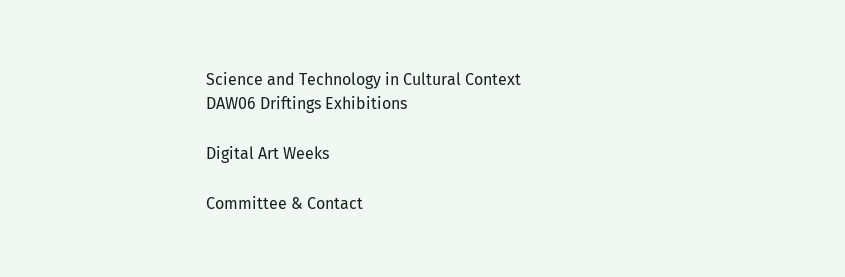Science and Technology in Cultural Context
DAW06 Driftings Exhibitions

Digital Art Weeks

Committee & Contact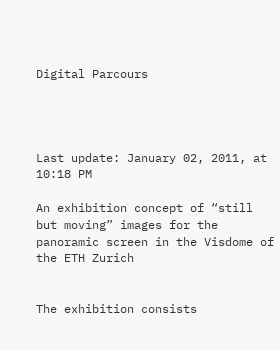Digital Parcours




Last update: January 02, 2011, at 10:18 PM

An exhibition concept of “still but moving” images for the panoramic screen in the Visdome of the ETH Zurich


The exhibition consists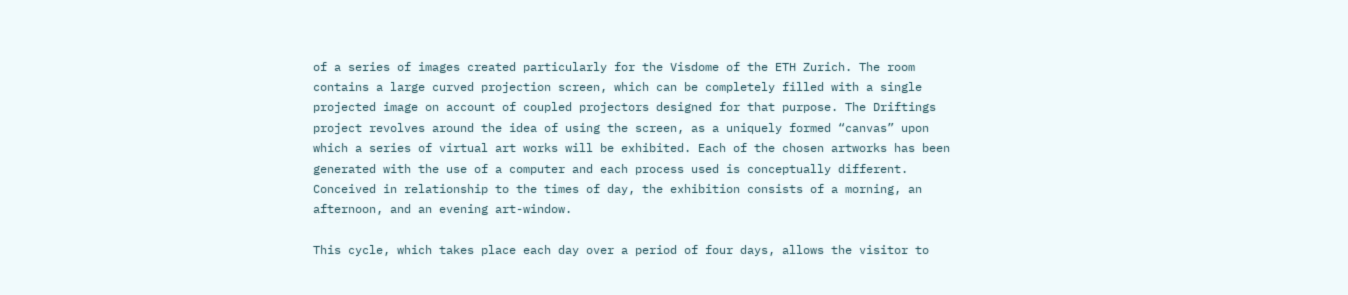of a series of images created particularly for the Visdome of the ETH Zurich. The room contains a large curved projection screen, which can be completely filled with a single projected image on account of coupled projectors designed for that purpose. The Driftings project revolves around the idea of using the screen, as a uniquely formed “canvas” upon which a series of virtual art works will be exhibited. Each of the chosen artworks has been generated with the use of a computer and each process used is conceptually different. Conceived in relationship to the times of day, the exhibition consists of a morning, an afternoon, and an evening art-window.

This cycle, which takes place each day over a period of four days, allows the visitor to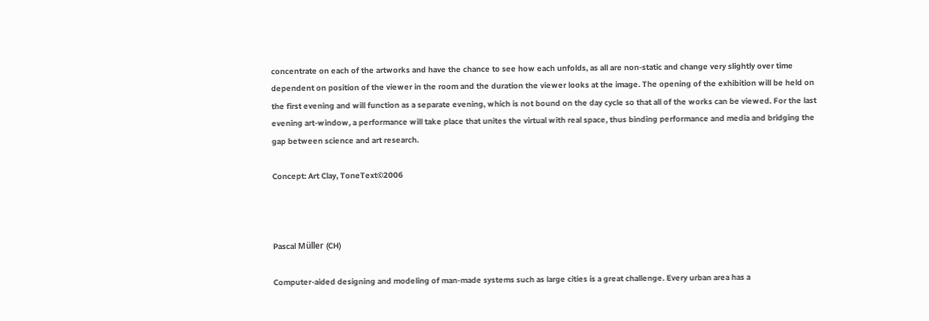concentrate on each of the artworks and have the chance to see how each unfolds, as all are non-static and change very slightly over time dependent on position of the viewer in the room and the duration the viewer looks at the image. The opening of the exhibition will be held on the first evening and will function as a separate evening, which is not bound on the day cycle so that all of the works can be viewed. For the last evening art-window, a performance will take place that unites the virtual with real space, thus binding performance and media and bridging the gap between science and art research.

Concept: Art Clay, ToneText©2006



Pascal Müller (CH)

Computer-aided designing and modeling of man-made systems such as large cities is a great challenge. Every urban area has a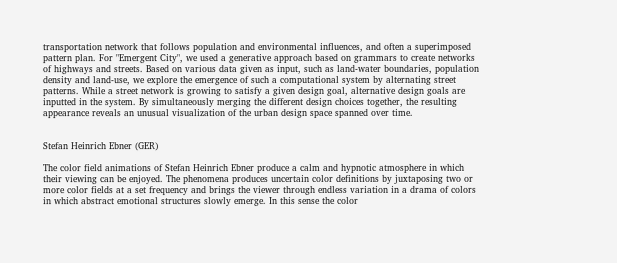transportation network that follows population and environmental influences, and often a superimposed pattern plan. For "Emergent City", we used a generative approach based on grammars to create networks of highways and streets. Based on various data given as input, such as land-water boundaries, population density and land-use, we explore the emergence of such a computational system by alternating street patterns. While a street network is growing to satisfy a given design goal, alternative design goals are inputted in the system. By simultaneously merging the different design choices together, the resulting appearance reveals an unusual visualization of the urban design space spanned over time.


Stefan Heinrich Ebner (GER)

The color field animations of Stefan Heinrich Ebner produce a calm and hypnotic atmosphere in which their viewing can be enjoyed. The phenomena produces uncertain color definitions by juxtaposing two or more color fields at a set frequency and brings the viewer through endless variation in a drama of colors in which abstract emotional structures slowly emerge. In this sense the color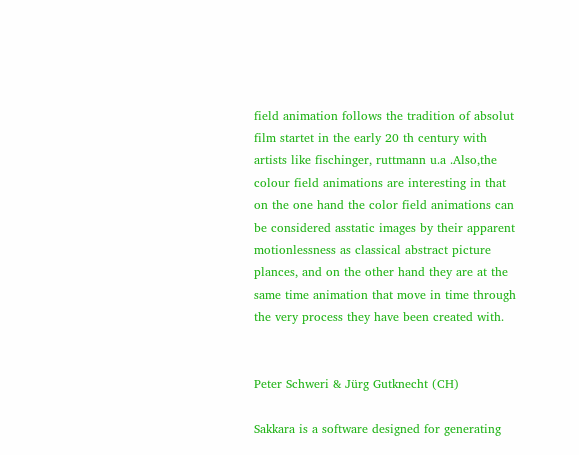field animation follows the tradition of absolut film startet in the early 20 th century with artists like fischinger, ruttmann u.a .Also,the colour field animations are interesting in that on the one hand the color field animations can be considered asstatic images by their apparent motionlessness as classical abstract picture plances, and on the other hand they are at the same time animation that move in time through the very process they have been created with.


Peter Schweri & Jürg Gutknecht (CH)

Sakkara is a software designed for generating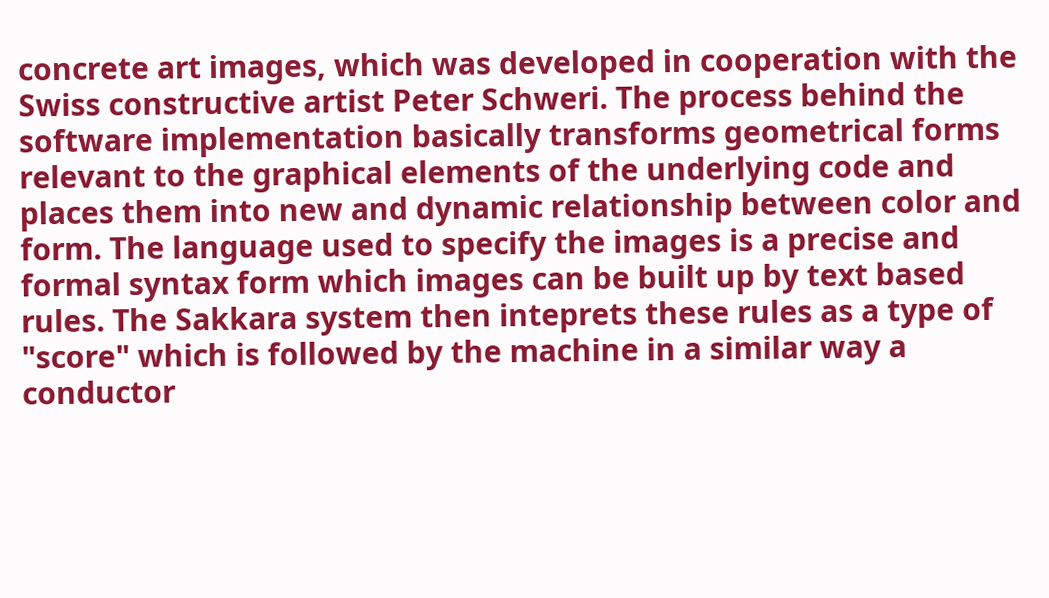concrete art images, which was developed in cooperation with the Swiss constructive artist Peter Schweri. The process behind the software implementation basically transforms geometrical forms relevant to the graphical elements of the underlying code and places them into new and dynamic relationship between color and form. The language used to specify the images is a precise and formal syntax form which images can be built up by text based rules. The Sakkara system then inteprets these rules as a type of "score" which is followed by the machine in a similar way a conductor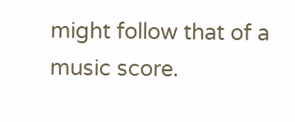might follow that of a music score.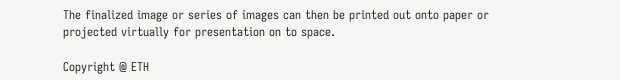The finalized image or series of images can then be printed out onto paper or projected virtually for presentation on to space.

Copyright @ ETH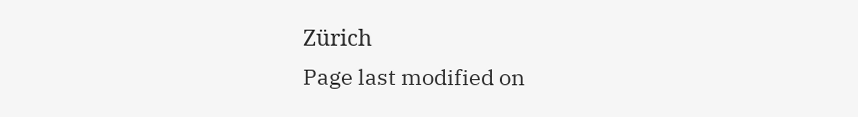Zürich
Page last modified on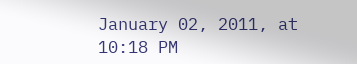January 02, 2011, at 10:18 PM